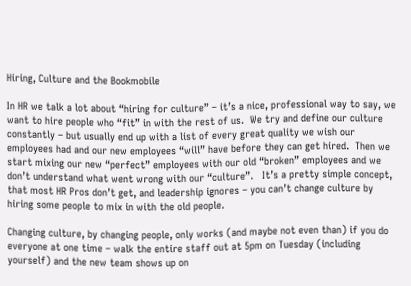Hiring, Culture and the Bookmobile

In HR we talk a lot about “hiring for culture” – it’s a nice, professional way to say, we want to hire people who “fit” in with the rest of us.  We try and define our culture constantly – but usually end up with a list of every great quality we wish our employees had and our new employees “will” have before they can get hired.  Then we start mixing our new “perfect” employees with our old “broken” employees and we don’t understand what went wrong with our “culture”.   It’s a pretty simple concept, that most HR Pros don’t get, and leadership ignores – you can’t change culture by hiring some people to mix in with the old people.

Changing culture, by changing people, only works (and maybe not even than) if you do everyone at one time – walk the entire staff out at 5pm on Tuesday (including yourself) and the new team shows up on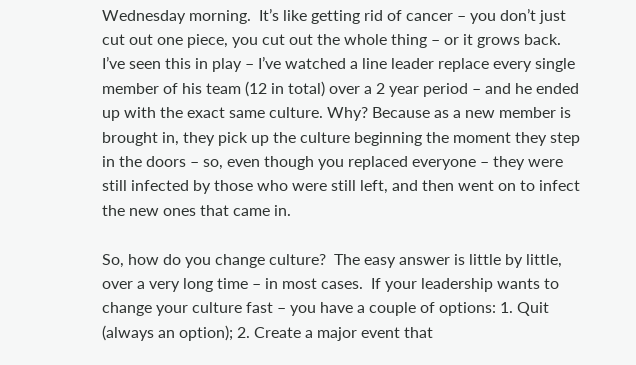Wednesday morning.  It’s like getting rid of cancer – you don’t just cut out one piece, you cut out the whole thing – or it grows back.   I’ve seen this in play – I’ve watched a line leader replace every single member of his team (12 in total) over a 2 year period – and he ended up with the exact same culture. Why? Because as a new member is brought in, they pick up the culture beginning the moment they step in the doors – so, even though you replaced everyone – they were still infected by those who were still left, and then went on to infect the new ones that came in.

So, how do you change culture?  The easy answer is little by little, over a very long time – in most cases.  If your leadership wants to change your culture fast – you have a couple of options: 1. Quit (always an option); 2. Create a major event that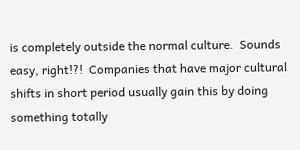is completely outside the normal culture.  Sounds easy, right!?!  Companies that have major cultural shifts in short period usually gain this by doing something totally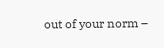out of your norm –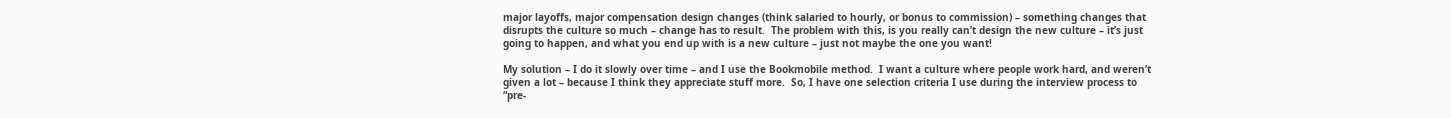major layoffs, major compensation design changes (think salaried to hourly, or bonus to commission) – something changes that disrupts the culture so much – change has to result.  The problem with this, is you really can’t design the new culture – it’s just going to happen, and what you end up with is a new culture – just not maybe the one you want!

My solution – I do it slowly over time – and I use the Bookmobile method.  I want a culture where people work hard, and weren’t given a lot – because I think they appreciate stuff more.  So, I have one selection criteria I use during the interview process to “pre-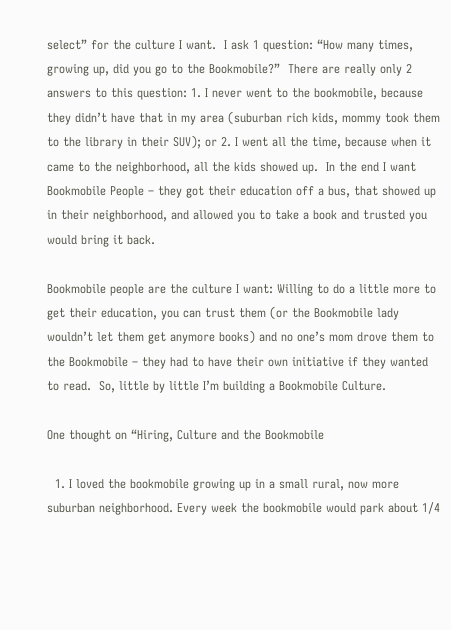select” for the culture I want.  I ask 1 question: “How many times, growing up, did you go to the Bookmobile?”  There are really only 2 answers to this question: 1. I never went to the bookmobile, because they didn’t have that in my area (suburban rich kids, mommy took them to the library in their SUV); or 2. I went all the time, because when it came to the neighborhood, all the kids showed up.  In the end I want Bookmobile People – they got their education off a bus, that showed up in their neighborhood, and allowed you to take a book and trusted you would bring it back.

Bookmobile people are the culture I want: Willing to do a little more to get their education, you can trust them (or the Bookmobile lady wouldn’t let them get anymore books) and no one’s mom drove them to the Bookmobile – they had to have their own initiative if they wanted to read.  So, little by little I’m building a Bookmobile Culture.

One thought on “Hiring, Culture and the Bookmobile

  1. I loved the bookmobile growing up in a small rural, now more suburban neighborhood. Every week the bookmobile would park about 1/4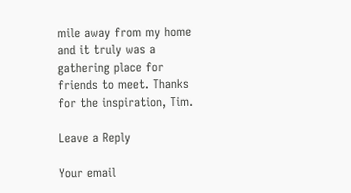mile away from my home and it truly was a gathering place for friends to meet. Thanks for the inspiration, Tim.

Leave a Reply

Your email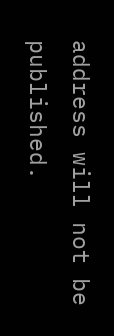address will not be published.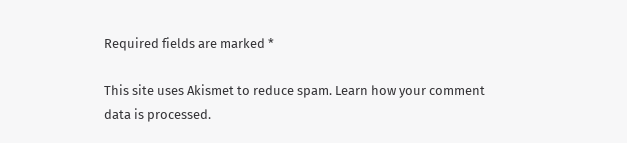Required fields are marked *

This site uses Akismet to reduce spam. Learn how your comment data is processed.